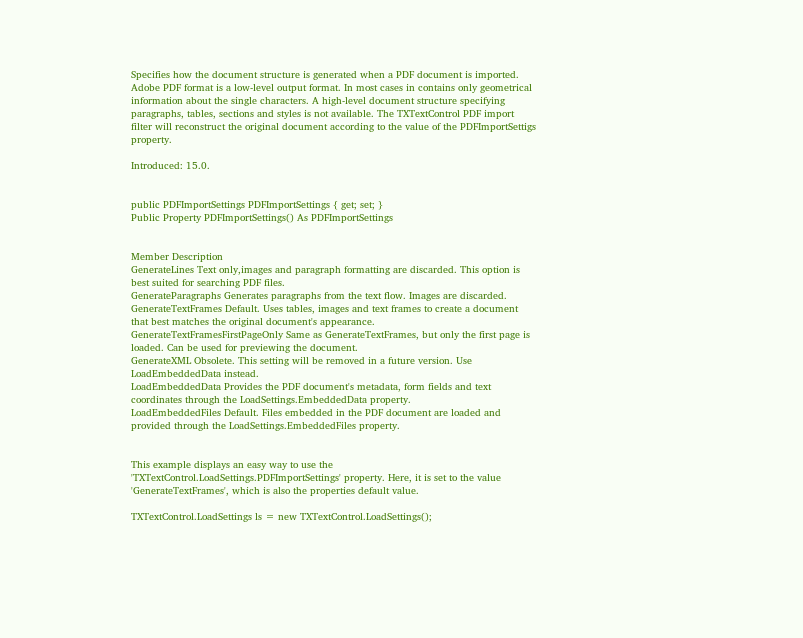Specifies how the document structure is generated when a PDF document is imported. Adobe PDF format is a low-level output format. In most cases in contains only geometrical information about the single characters. A high-level document structure specifying paragraphs, tables, sections and styles is not available. The TXTextControl PDF import filter will reconstruct the original document according to the value of the PDFImportSettigs property.

Introduced: 15.0.


public PDFImportSettings PDFImportSettings { get; set; }
Public Property PDFImportSettings() As PDFImportSettings


Member Description
GenerateLines Text only,images and paragraph formatting are discarded. This option is best suited for searching PDF files.
GenerateParagraphs Generates paragraphs from the text flow. Images are discarded.
GenerateTextFrames Default. Uses tables, images and text frames to create a document that best matches the original document's appearance.
GenerateTextFramesFirstPageOnly Same as GenerateTextFrames, but only the first page is loaded. Can be used for previewing the document.
GenerateXML Obsolete. This setting will be removed in a future version. Use LoadEmbeddedData instead.
LoadEmbeddedData Provides the PDF document's metadata, form fields and text coordinates through the LoadSettings.EmbeddedData property.
LoadEmbeddedFiles Default. Files embedded in the PDF document are loaded and provided through the LoadSettings.EmbeddedFiles property.


This example displays an easy way to use the 'TXTextControl.LoadSettings.PDFImportSettings' property. Here, it is set to the value 'GenerateTextFrames', which is also the properties default value.

TXTextControl.LoadSettings ls = new TXTextControl.LoadSettings();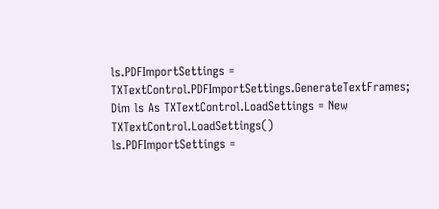ls.PDFImportSettings = TXTextControl.PDFImportSettings.GenerateTextFrames;
Dim ls As TXTextControl.LoadSettings = New TXTextControl.LoadSettings()
ls.PDFImportSettings =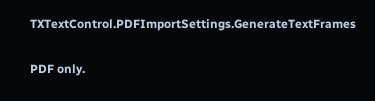TXTextControl.PDFImportSettings.GenerateTextFrames


PDF only.